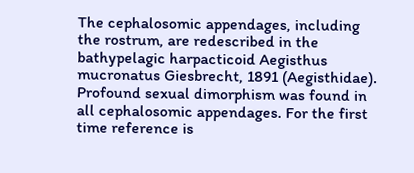The cephalosomic appendages, including the rostrum, are redescribed in the bathypelagic harpacticoid Aegisthus mucronatus Giesbrecht, 1891 (Aegisthidae). Profound sexual dimorphism was found in all cephalosomic appendages. For the first time reference is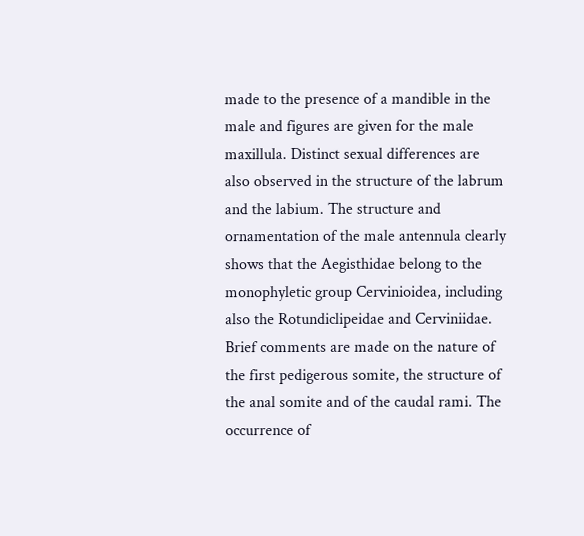made to the presence of a mandible in the male and figures are given for the male maxillula. Distinct sexual differences are also observed in the structure of the labrum and the labium. The structure and ornamentation of the male antennula clearly shows that the Aegisthidae belong to the monophyletic group Cervinioidea, including also the Rotundiclipeidae and Cerviniidae. Brief comments are made on the nature of the first pedigerous somite, the structure of the anal somite and of the caudal rami. The occurrence of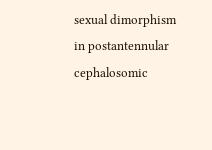sexual dimorphism in postantennular cephalosomic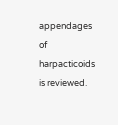appendages of harpacticoids is reviewed.